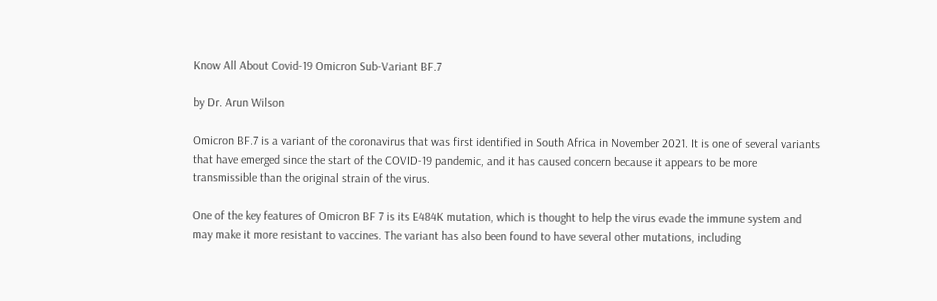Know All About Covid-19 Omicron Sub-Variant BF.7

by Dr. Arun Wilson

Omicron BF.7 is a variant of the coronavirus that was first identified in South Africa in November 2021. It is one of several variants that have emerged since the start of the COVID-19 pandemic, and it has caused concern because it appears to be more transmissible than the original strain of the virus.

One of the key features of Omicron BF 7 is its E484K mutation, which is thought to help the virus evade the immune system and may make it more resistant to vaccines. The variant has also been found to have several other mutations, including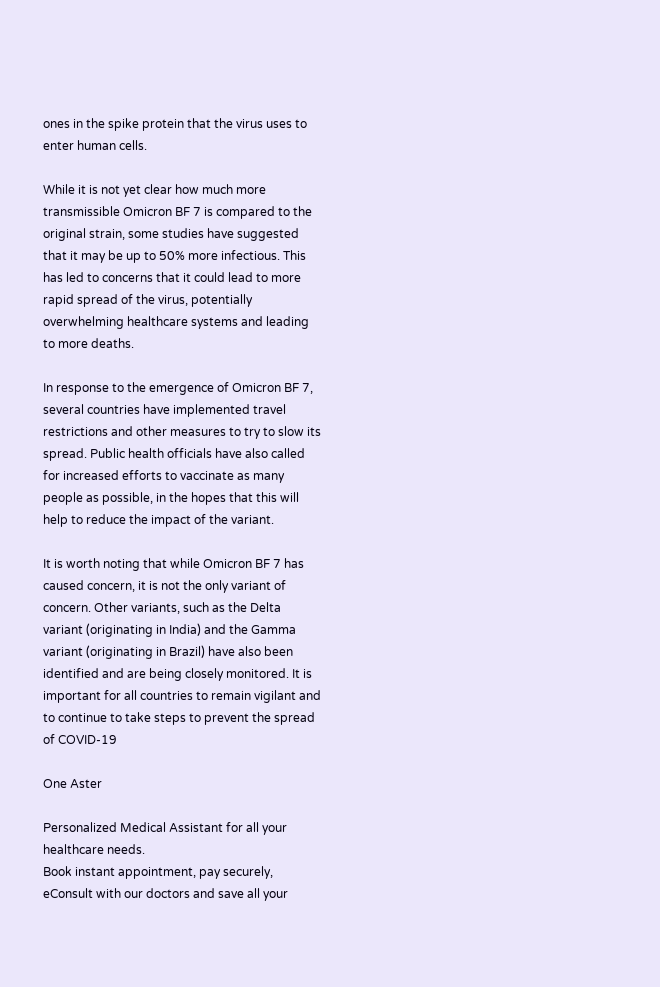ones in the spike protein that the virus uses to enter human cells.

While it is not yet clear how much more transmissible Omicron BF 7 is compared to the original strain, some studies have suggested that it may be up to 50% more infectious. This has led to concerns that it could lead to more rapid spread of the virus, potentially overwhelming healthcare systems and leading to more deaths.

In response to the emergence of Omicron BF 7, several countries have implemented travel restrictions and other measures to try to slow its spread. Public health officials have also called for increased efforts to vaccinate as many people as possible, in the hopes that this will help to reduce the impact of the variant.

It is worth noting that while Omicron BF 7 has caused concern, it is not the only variant of concern. Other variants, such as the Delta variant (originating in India) and the Gamma variant (originating in Brazil) have also been identified and are being closely monitored. It is important for all countries to remain vigilant and to continue to take steps to prevent the spread of COVID-19

One Aster

Personalized Medical Assistant for all your healthcare needs.
Book instant appointment, pay securely, eConsult with our doctors and save all your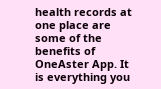health records at one place are some of the benefits of OneAster App. It is everything you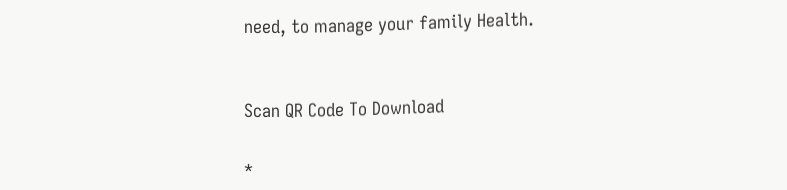need, to manage your family Health.


Scan QR Code To Download

*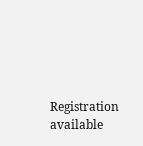Registration available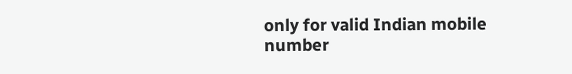only for valid Indian mobile number